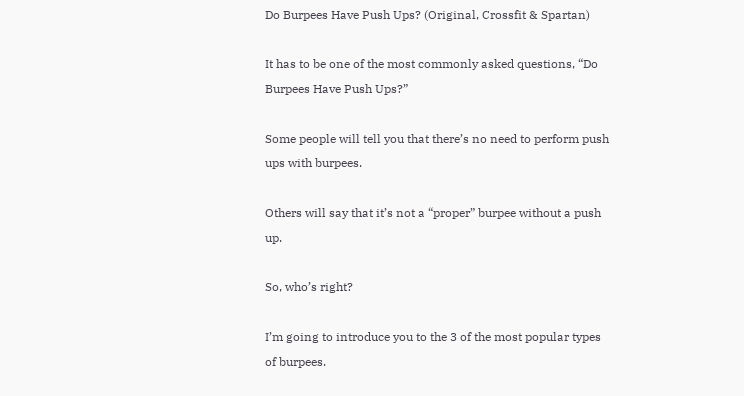Do Burpees Have Push Ups? (Original, Crossfit & Spartan)

It has to be one of the most commonly asked questions, “Do Burpees Have Push Ups?”

Some people will tell you that there’s no need to perform push ups with burpees.

Others will say that it’s not a “proper” burpee without a push up.

So, who’s right?

I’m going to introduce you to the 3 of the most popular types of burpees.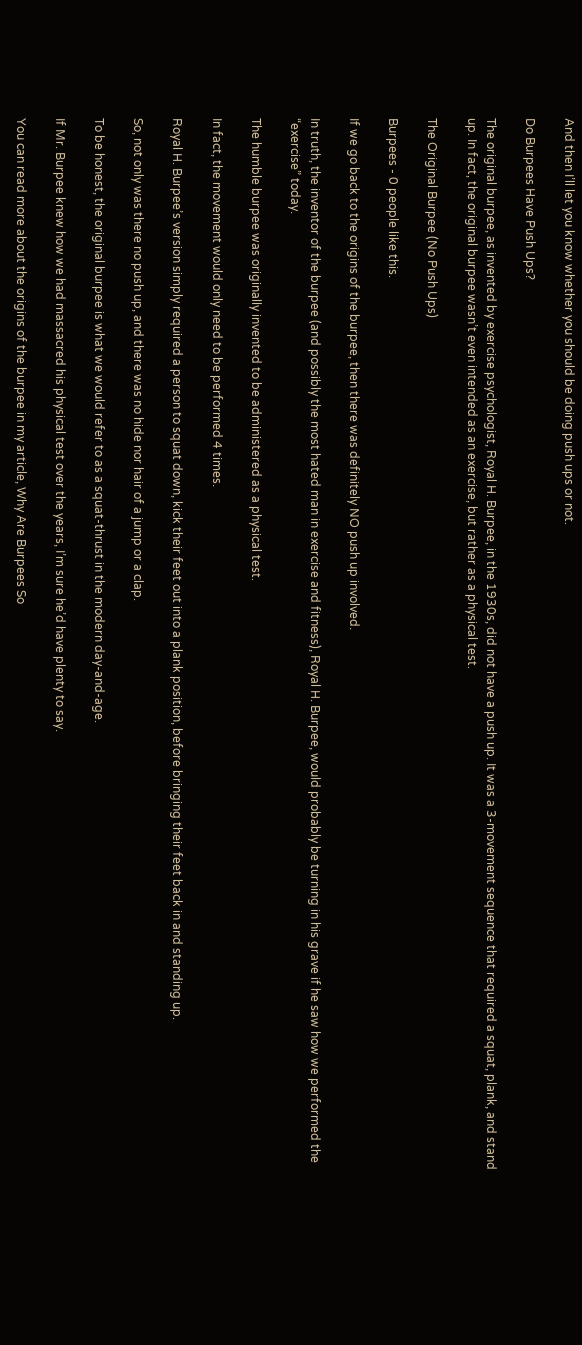And then I’ll let you know whether you should be doing push ups or not.

Do Burpees Have Push Ups?

The original burpee, as invented by exercise psychologist, Royal H. Burpee, in the 1930s, did not have a push up. It was a 3-movement sequence that required a squat, plank, and stand up. In fact, the original burpee wasn’t even intended as an exercise, but rather as a physical test.

The Original Burpee (No Push Ups)

Burpees - 0 people like this.

If we go back to the origins of the burpee, then there was definitely NO push up involved.

In truth, the inventor of the burpee (and possibly the most hated man in exercise and fitness), Royal H. Burpee, would probably be turning in his grave if he saw how we performed the “exercise” today.

The humble burpee was originally invented to be administered as a physical test.

In fact, the movement would only need to be performed 4 times.

Royal H. Burpee’s version simply required a person to squat down, kick their feet out into a plank position, before bringing their feet back in and standing up.

So, not only was there no push up, and there was no hide nor hair of a jump or a clap.

To be honest, the original burpee is what we would refer to as a squat-thrust in the modern day-and-age.

If Mr. Burpee knew how we had massacred his physical test over the years, I’m sure he’d have plenty to say.

You can read more about the origins of the burpee in my article, Why Are Burpees So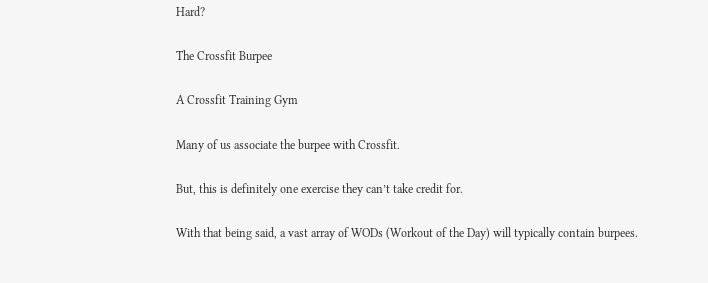Hard?

The Crossfit Burpee

A Crossfit Training Gym

Many of us associate the burpee with Crossfit.

But, this is definitely one exercise they can’t take credit for.

With that being said, a vast array of WODs (Workout of the Day) will typically contain burpees.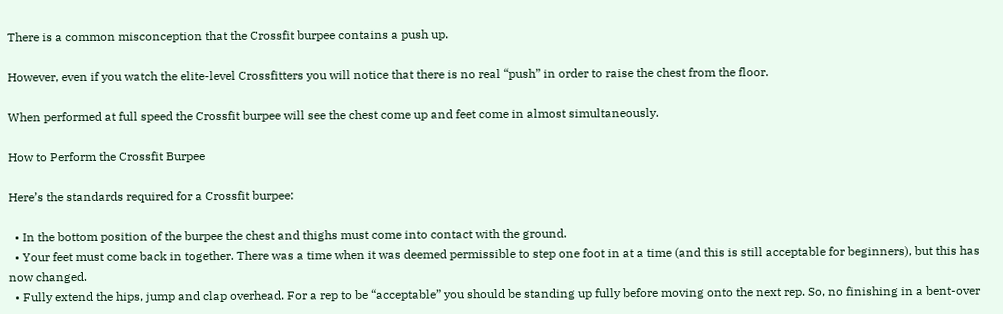There is a common misconception that the Crossfit burpee contains a push up.

However, even if you watch the elite-level Crossfitters you will notice that there is no real “push” in order to raise the chest from the floor.

When performed at full speed the Crossfit burpee will see the chest come up and feet come in almost simultaneously.

How to Perform the Crossfit Burpee

Here’s the standards required for a Crossfit burpee:

  • In the bottom position of the burpee the chest and thighs must come into contact with the ground.
  • Your feet must come back in together. There was a time when it was deemed permissible to step one foot in at a time (and this is still acceptable for beginners), but this has now changed.
  • Fully extend the hips, jump and clap overhead. For a rep to be “acceptable” you should be standing up fully before moving onto the next rep. So, no finishing in a bent-over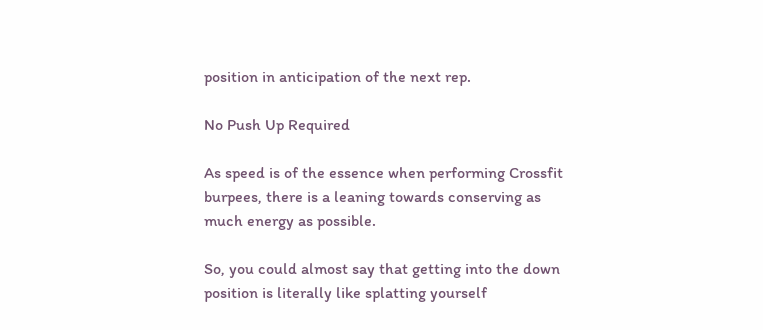position in anticipation of the next rep.

No Push Up Required

As speed is of the essence when performing Crossfit burpees, there is a leaning towards conserving as much energy as possible.

So, you could almost say that getting into the down position is literally like splatting yourself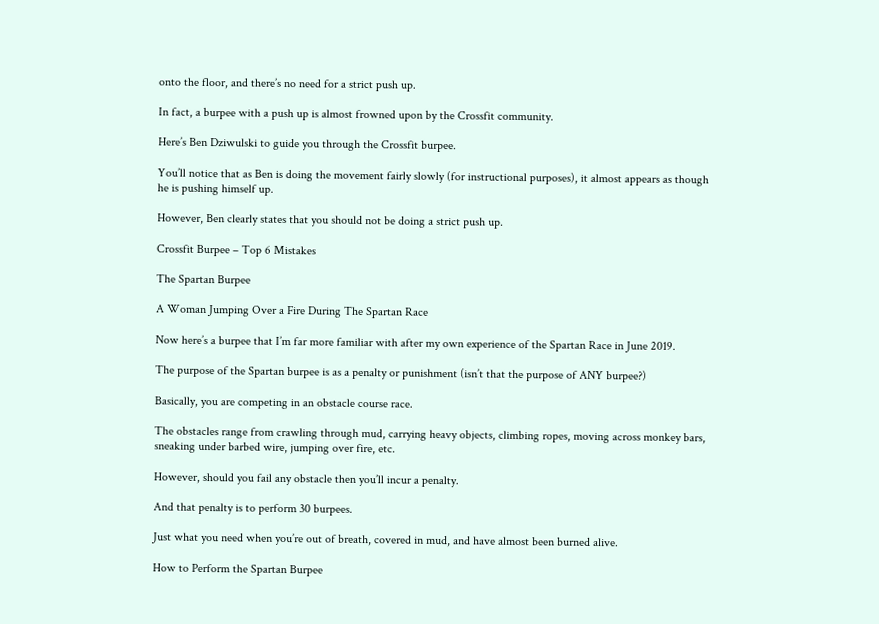onto the floor, and there’s no need for a strict push up.

In fact, a burpee with a push up is almost frowned upon by the Crossfit community.

Here’s Ben Dziwulski to guide you through the Crossfit burpee.

You’ll notice that as Ben is doing the movement fairly slowly (for instructional purposes), it almost appears as though he is pushing himself up.

However, Ben clearly states that you should not be doing a strict push up.

Crossfit Burpee – Top 6 Mistakes

The Spartan Burpee

A Woman Jumping Over a Fire During The Spartan Race

Now here’s a burpee that I’m far more familiar with after my own experience of the Spartan Race in June 2019.

The purpose of the Spartan burpee is as a penalty or punishment (isn’t that the purpose of ANY burpee?)

Basically, you are competing in an obstacle course race.

The obstacles range from crawling through mud, carrying heavy objects, climbing ropes, moving across monkey bars, sneaking under barbed wire, jumping over fire, etc.

However, should you fail any obstacle then you’ll incur a penalty.

And that penalty is to perform 30 burpees.

Just what you need when you’re out of breath, covered in mud, and have almost been burned alive.

How to Perform the Spartan Burpee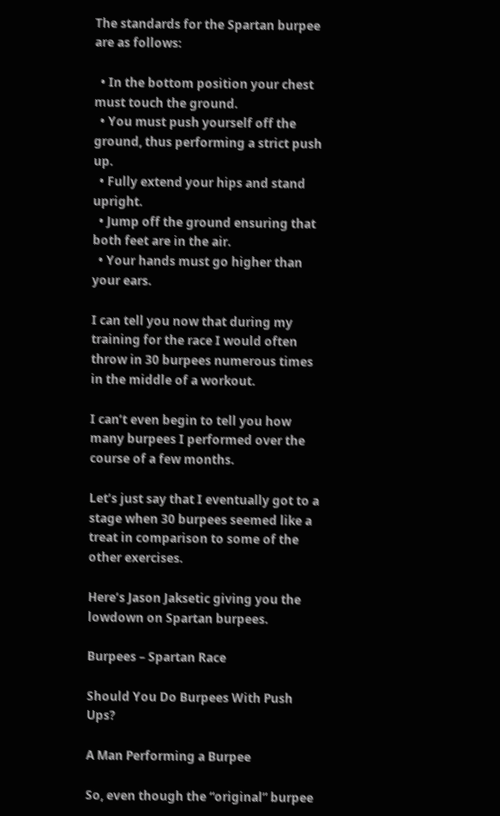The standards for the Spartan burpee are as follows:

  • In the bottom position your chest must touch the ground.
  • You must push yourself off the ground, thus performing a strict push up.
  • Fully extend your hips and stand upright.
  • Jump off the ground ensuring that both feet are in the air.
  • Your hands must go higher than your ears.

I can tell you now that during my training for the race I would often throw in 30 burpees numerous times in the middle of a workout.

I can’t even begin to tell you how many burpees I performed over the course of a few months.

Let’s just say that I eventually got to a stage when 30 burpees seemed like a treat in comparison to some of the other exercises.

Here’s Jason Jaksetic giving you the lowdown on Spartan burpees.

Burpees – Spartan Race

Should You Do Burpees With Push Ups?

A Man Performing a Burpee

So, even though the “original” burpee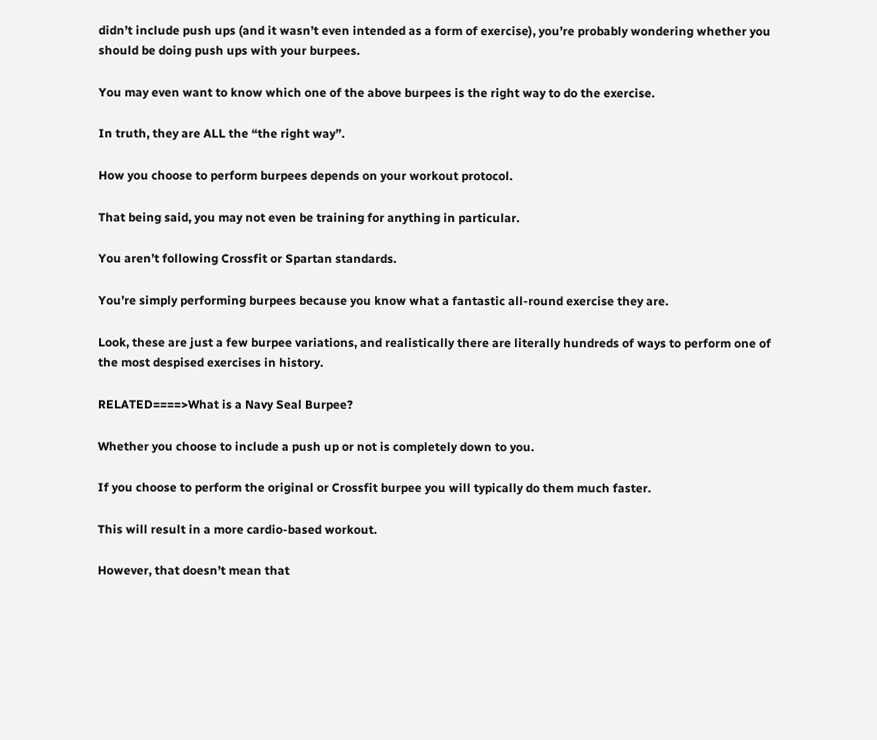didn’t include push ups (and it wasn’t even intended as a form of exercise), you’re probably wondering whether you should be doing push ups with your burpees.

You may even want to know which one of the above burpees is the right way to do the exercise.

In truth, they are ALL the “the right way”.

How you choose to perform burpees depends on your workout protocol.

That being said, you may not even be training for anything in particular.

You aren’t following Crossfit or Spartan standards.

You’re simply performing burpees because you know what a fantastic all-round exercise they are.

Look, these are just a few burpee variations, and realistically there are literally hundreds of ways to perform one of the most despised exercises in history.

RELATED====>What is a Navy Seal Burpee?

Whether you choose to include a push up or not is completely down to you.

If you choose to perform the original or Crossfit burpee you will typically do them much faster.

This will result in a more cardio-based workout.

However, that doesn’t mean that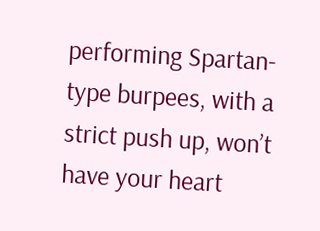performing Spartan-type burpees, with a strict push up, won’t have your heart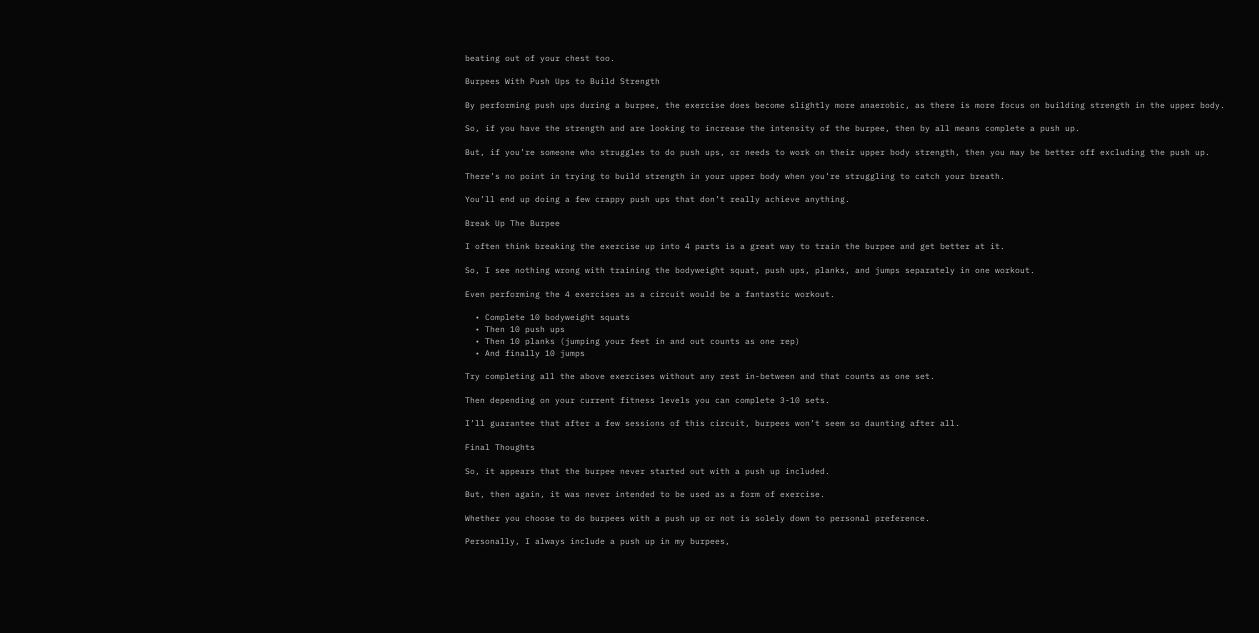beating out of your chest too.

Burpees With Push Ups to Build Strength

By performing push ups during a burpee, the exercise does become slightly more anaerobic, as there is more focus on building strength in the upper body.

So, if you have the strength and are looking to increase the intensity of the burpee, then by all means complete a push up.

But, if you’re someone who struggles to do push ups, or needs to work on their upper body strength, then you may be better off excluding the push up.

There’s no point in trying to build strength in your upper body when you’re struggling to catch your breath.

You’ll end up doing a few crappy push ups that don’t really achieve anything.

Break Up The Burpee

I often think breaking the exercise up into 4 parts is a great way to train the burpee and get better at it.

So, I see nothing wrong with training the bodyweight squat, push ups, planks, and jumps separately in one workout.

Even performing the 4 exercises as a circuit would be a fantastic workout.

  • Complete 10 bodyweight squats
  • Then 10 push ups
  • Then 10 planks (jumping your feet in and out counts as one rep)
  • And finally 10 jumps

Try completing all the above exercises without any rest in-between and that counts as one set.

Then depending on your current fitness levels you can complete 3-10 sets.

I’ll guarantee that after a few sessions of this circuit, burpees won’t seem so daunting after all.

Final Thoughts

So, it appears that the burpee never started out with a push up included.

But, then again, it was never intended to be used as a form of exercise.

Whether you choose to do burpees with a push up or not is solely down to personal preference.

Personally, I always include a push up in my burpees,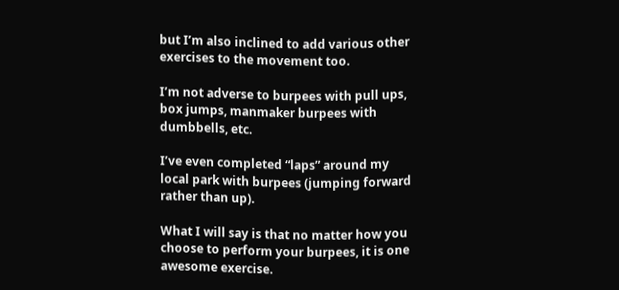but I’m also inclined to add various other exercises to the movement too.

I’m not adverse to burpees with pull ups, box jumps, manmaker burpees with dumbbells, etc.

I’ve even completed “laps” around my local park with burpees (jumping forward rather than up).

What I will say is that no matter how you choose to perform your burpees, it is one awesome exercise.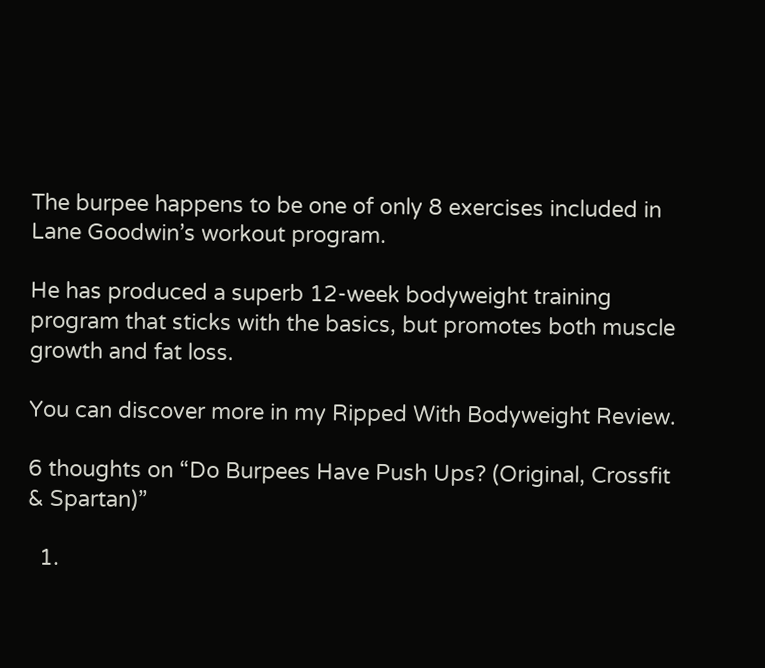The burpee happens to be one of only 8 exercises included in Lane Goodwin’s workout program.

He has produced a superb 12-week bodyweight training program that sticks with the basics, but promotes both muscle growth and fat loss.

You can discover more in my Ripped With Bodyweight Review.

6 thoughts on “Do Burpees Have Push Ups? (Original, Crossfit & Spartan)”

  1.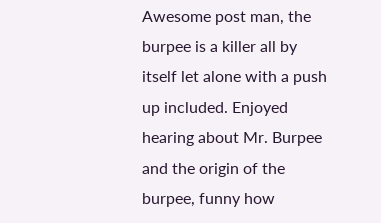Awesome post man, the burpee is a killer all by itself let alone with a push up included. Enjoyed hearing about Mr. Burpee and the origin of the burpee, funny how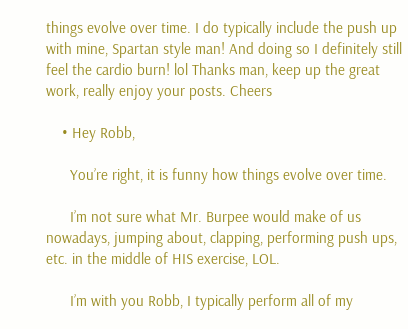things evolve over time. I do typically include the push up with mine, Spartan style man! And doing so I definitely still feel the cardio burn! lol Thanks man, keep up the great work, really enjoy your posts. Cheers

    • Hey Robb,

      You’re right, it is funny how things evolve over time.

      I’m not sure what Mr. Burpee would make of us nowadays, jumping about, clapping, performing push ups, etc. in the middle of HIS exercise, LOL.

      I’m with you Robb, I typically perform all of my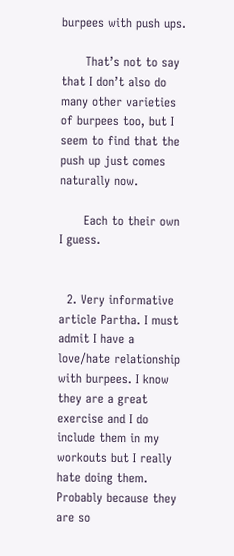burpees with push ups.

      That’s not to say that I don’t also do many other varieties of burpees too, but I seem to find that the push up just comes naturally now.

      Each to their own I guess.


  2. Very informative article Partha. I must admit I have a love/hate relationship with burpees. I know they are a great exercise and I do include them in my workouts but I really hate doing them. Probably because they are so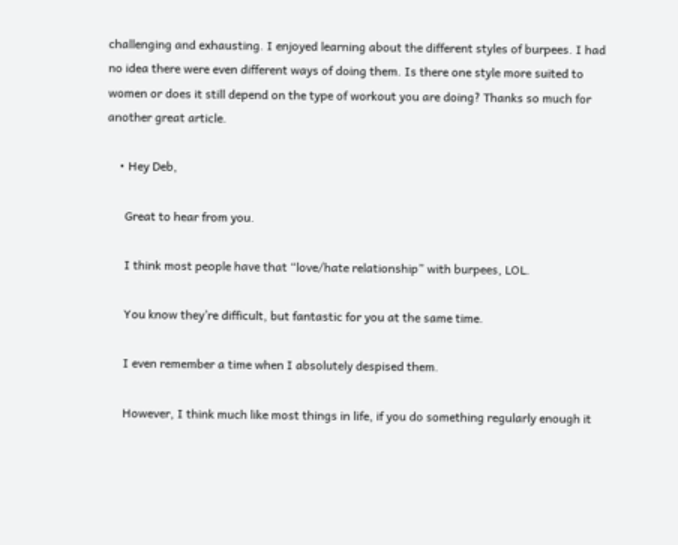challenging and exhausting. I enjoyed learning about the different styles of burpees. I had no idea there were even different ways of doing them. Is there one style more suited to women or does it still depend on the type of workout you are doing? Thanks so much for another great article.

    • Hey Deb,

      Great to hear from you.

      I think most people have that “love/hate relationship” with burpees, LOL.

      You know they’re difficult, but fantastic for you at the same time.

      I even remember a time when I absolutely despised them.

      However, I think much like most things in life, if you do something regularly enough it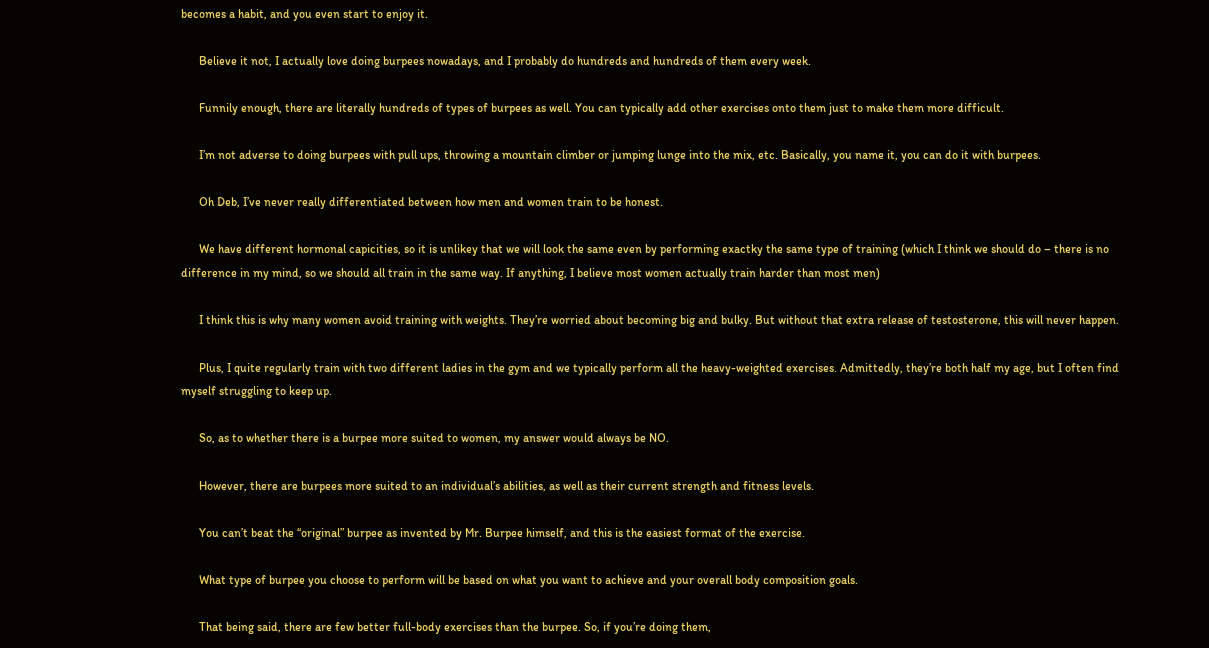becomes a habit, and you even start to enjoy it.

      Believe it not, I actually love doing burpees nowadays, and I probably do hundreds and hundreds of them every week.

      Funnily enough, there are literally hundreds of types of burpees as well. You can typically add other exercises onto them just to make them more difficult.

      I’m not adverse to doing burpees with pull ups, throwing a mountain climber or jumping lunge into the mix, etc. Basically, you name it, you can do it with burpees.

      Oh Deb, I’ve never really differentiated between how men and women train to be honest.

      We have different hormonal capicities, so it is unlikey that we will look the same even by performing exactky the same type of training (which I think we should do – there is no difference in my mind, so we should all train in the same way. If anything, I believe most women actually train harder than most men)

      I think this is why many women avoid training with weights. They’re worried about becoming big and bulky. But without that extra release of testosterone, this will never happen.

      Plus, I quite regularly train with two different ladies in the gym and we typically perform all the heavy-weighted exercises. Admittedly, they’re both half my age, but I often find myself struggling to keep up.

      So, as to whether there is a burpee more suited to women, my answer would always be NO.

      However, there are burpees more suited to an individual’s abilities, as well as their current strength and fitness levels.

      You can’t beat the “original” burpee as invented by Mr. Burpee himself, and this is the easiest format of the exercise.

      What type of burpee you choose to perform will be based on what you want to achieve and your overall body composition goals.

      That being said, there are few better full-body exercises than the burpee. So, if you’re doing them,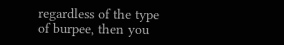regardless of the type of burpee, then you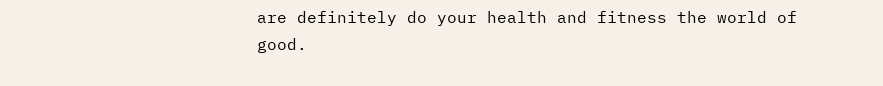are definitely do your health and fitness the world of good.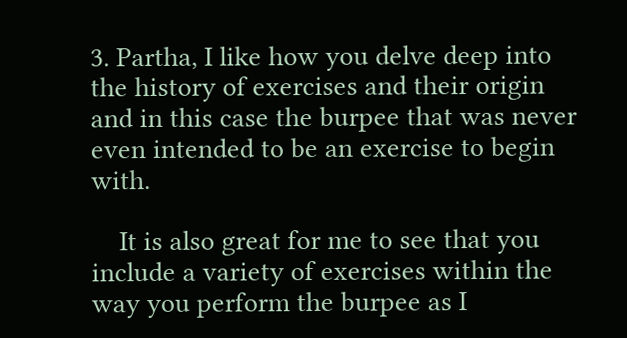3. Partha, I like how you delve deep into the history of exercises and their origin and in this case the burpee that was never even intended to be an exercise to begin with.

    It is also great for me to see that you include a variety of exercises within the way you perform the burpee as I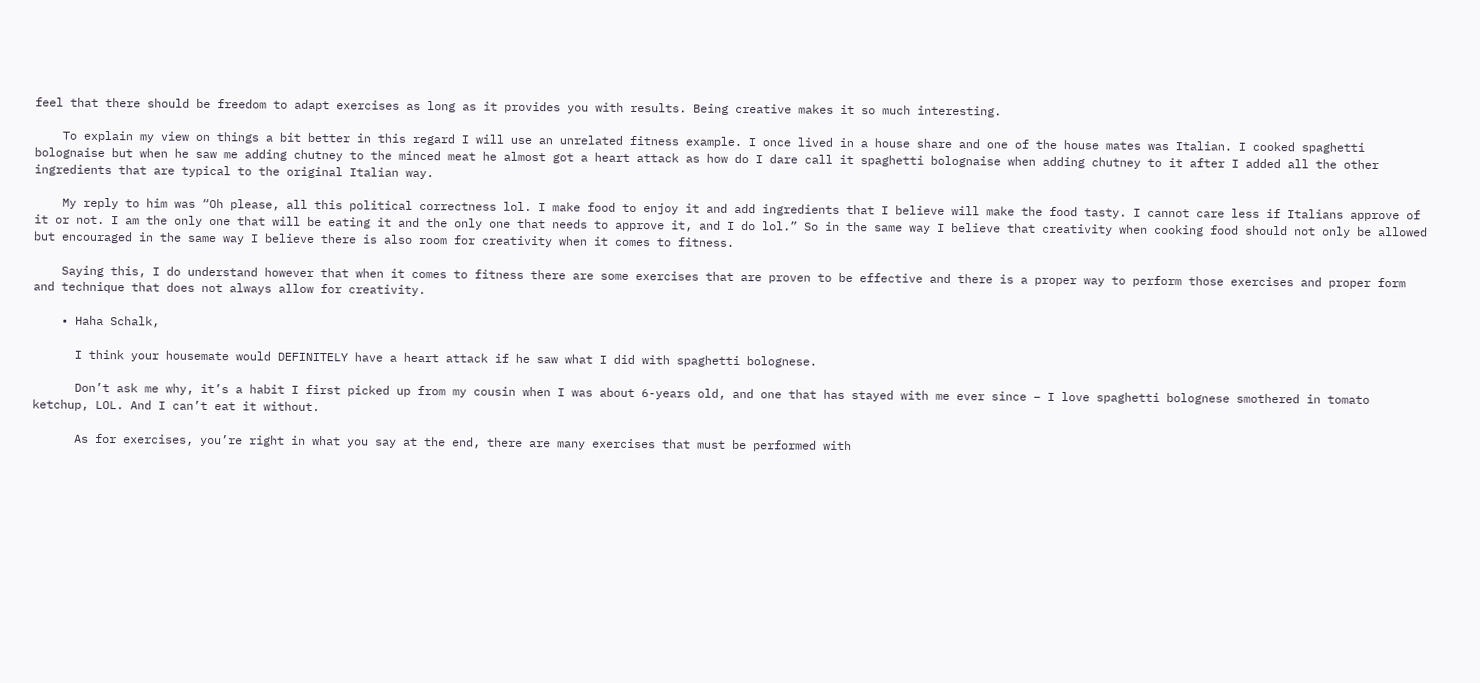feel that there should be freedom to adapt exercises as long as it provides you with results. Being creative makes it so much interesting.

    To explain my view on things a bit better in this regard I will use an unrelated fitness example. I once lived in a house share and one of the house mates was Italian. I cooked spaghetti bolognaise but when he saw me adding chutney to the minced meat he almost got a heart attack as how do I dare call it spaghetti bolognaise when adding chutney to it after I added all the other ingredients that are typical to the original Italian way.

    My reply to him was “Oh please, all this political correctness lol. I make food to enjoy it and add ingredients that I believe will make the food tasty. I cannot care less if Italians approve of it or not. I am the only one that will be eating it and the only one that needs to approve it, and I do lol.” So in the same way I believe that creativity when cooking food should not only be allowed but encouraged in the same way I believe there is also room for creativity when it comes to fitness.

    Saying this, I do understand however that when it comes to fitness there are some exercises that are proven to be effective and there is a proper way to perform those exercises and proper form and technique that does not always allow for creativity.

    • Haha Schalk,

      I think your housemate would DEFINITELY have a heart attack if he saw what I did with spaghetti bolognese.

      Don’t ask me why, it’s a habit I first picked up from my cousin when I was about 6-years old, and one that has stayed with me ever since – I love spaghetti bolognese smothered in tomato ketchup, LOL. And I can’t eat it without.

      As for exercises, you’re right in what you say at the end, there are many exercises that must be performed with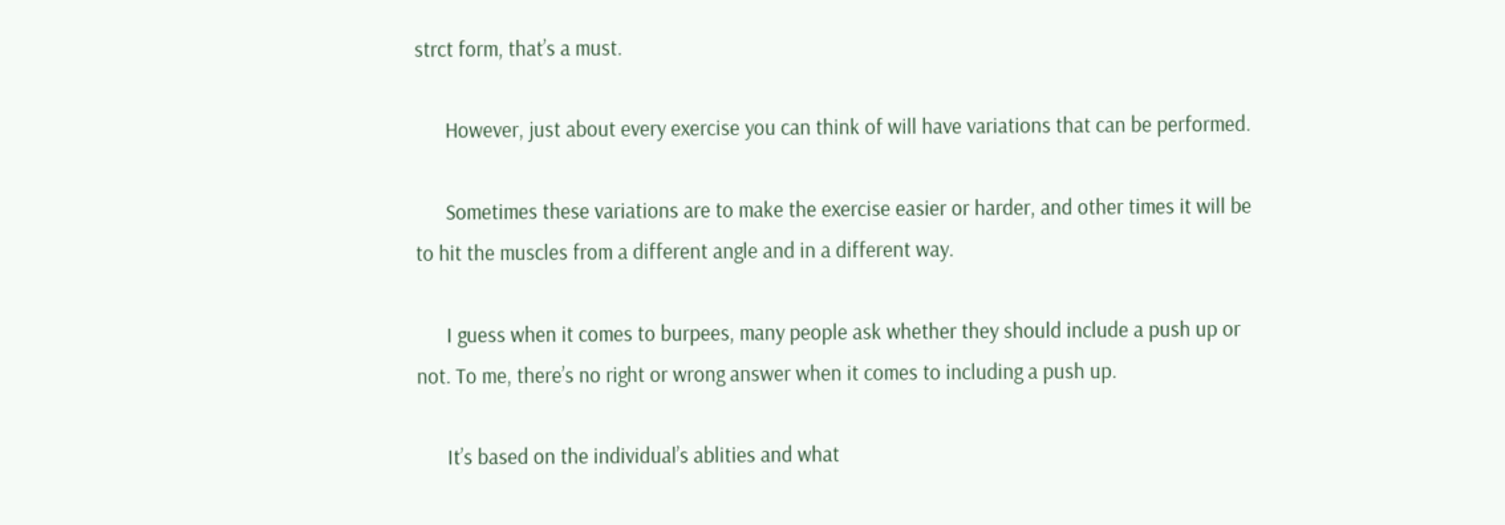strct form, that’s a must.

      However, just about every exercise you can think of will have variations that can be performed.

      Sometimes these variations are to make the exercise easier or harder, and other times it will be to hit the muscles from a different angle and in a different way.

      I guess when it comes to burpees, many people ask whether they should include a push up or not. To me, there’s no right or wrong answer when it comes to including a push up.

      It’s based on the individual’s ablities and what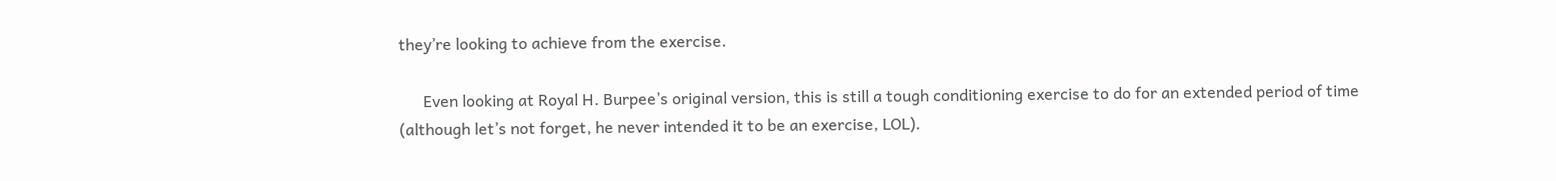they’re looking to achieve from the exercise.

      Even looking at Royal H. Burpee’s original version, this is still a tough conditioning exercise to do for an extended period of time (although let’s not forget, he never intended it to be an exercise, LOL).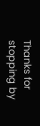Thanks for stopping by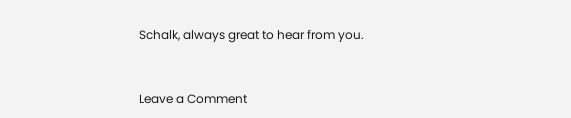Schalk, always great to hear from you.



Leave a Comment